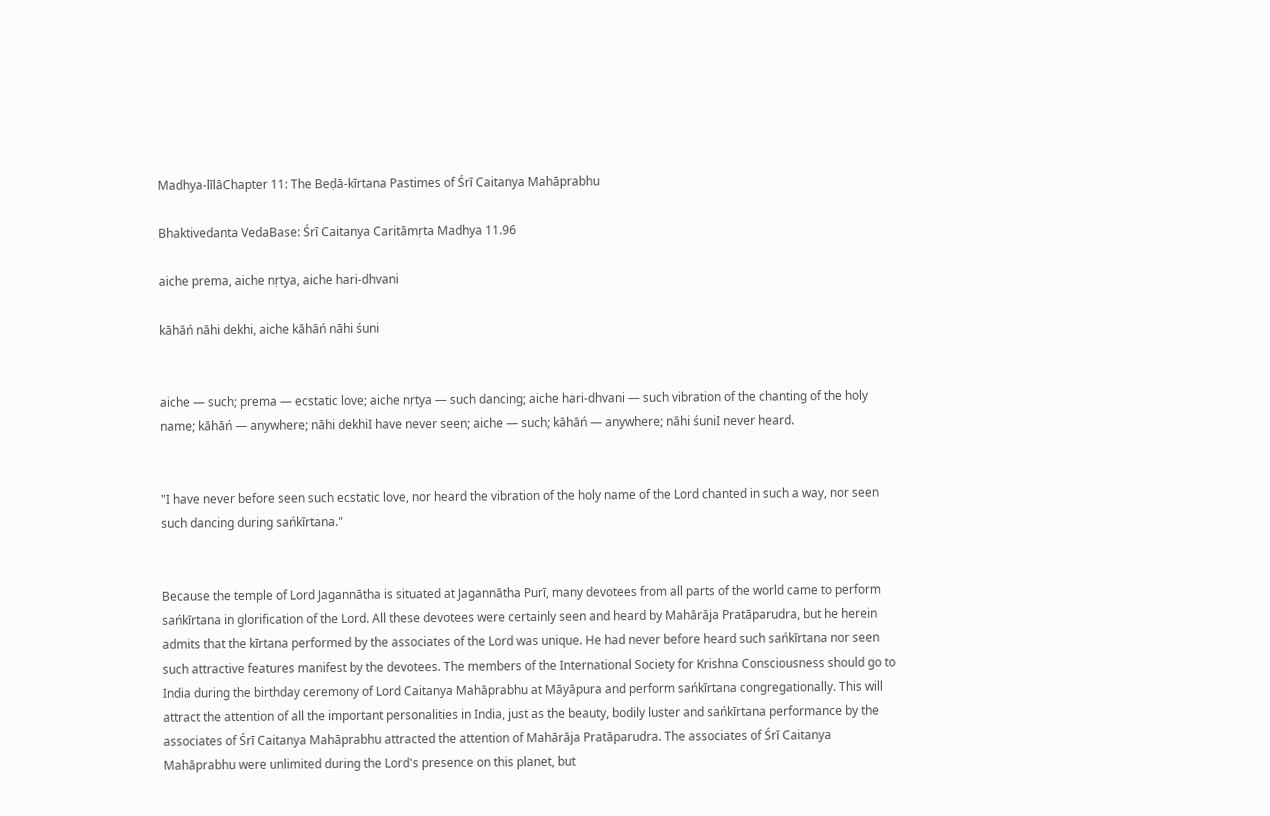Madhya-līlāChapter 11: The Beḍā-kīrtana Pastimes of Śrī Caitanya Mahāprabhu

Bhaktivedanta VedaBase: Śrī Caitanya Caritāmṛta Madhya 11.96

aiche prema, aiche nṛtya, aiche hari-dhvani

kāhāń nāhi dekhi, aiche kāhāń nāhi śuni


aiche — such; prema — ecstatic love; aiche nṛtya — such dancing; aiche hari-dhvani — such vibration of the chanting of the holy name; kāhāń — anywhere; nāhi dekhiI have never seen; aiche — such; kāhāń — anywhere; nāhi śuniI never heard.


"I have never before seen such ecstatic love, nor heard the vibration of the holy name of the Lord chanted in such a way, nor seen such dancing during sańkīrtana."


Because the temple of Lord Jagannātha is situated at Jagannātha Purī, many devotees from all parts of the world came to perform sańkīrtana in glorification of the Lord. All these devotees were certainly seen and heard by Mahārāja Pratāparudra, but he herein admits that the kīrtana performed by the associates of the Lord was unique. He had never before heard such sańkīrtana nor seen such attractive features manifest by the devotees. The members of the International Society for Krishna Consciousness should go to India during the birthday ceremony of Lord Caitanya Mahāprabhu at Māyāpura and perform sańkīrtana congregationally. This will attract the attention of all the important personalities in India, just as the beauty, bodily luster and sańkīrtana performance by the associates of Śrī Caitanya Mahāprabhu attracted the attention of Mahārāja Pratāparudra. The associates of Śrī Caitanya Mahāprabhu were unlimited during the Lord's presence on this planet, but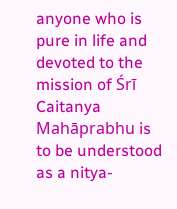anyone who is pure in life and devoted to the mission of Śrī Caitanya Mahāprabhu is to be understood as a nitya-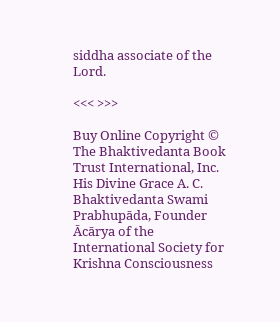siddha associate of the Lord.

<<< >>>

Buy Online Copyright © The Bhaktivedanta Book Trust International, Inc.
His Divine Grace A. C. Bhaktivedanta Swami Prabhupāda, Founder Ācārya of the International Society for Krishna Consciousness